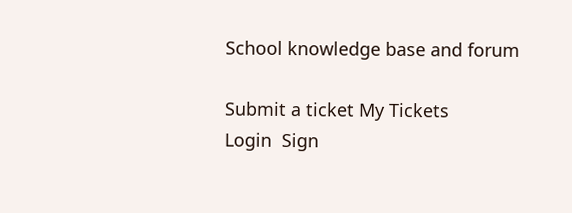School knowledge base and forum

Submit a ticket My Tickets
Login  Sign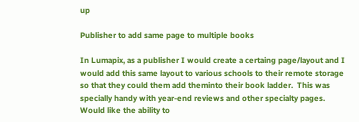up

Publisher to add same page to multiple books

In Lumapix, as a publisher I would create a certaing page/layout and I would add this same layout to various schools to their remote storage so that they could them add theminto their book ladder.  This was specially handy with year-end reviews and other specialty pages. Would like the ability to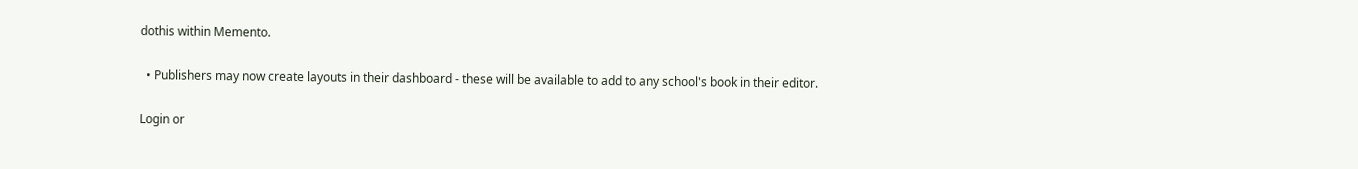dothis within Memento.

  • Publishers may now create layouts in their dashboard - these will be available to add to any school's book in their editor.

Login or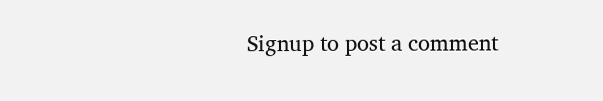Signup to post a comment